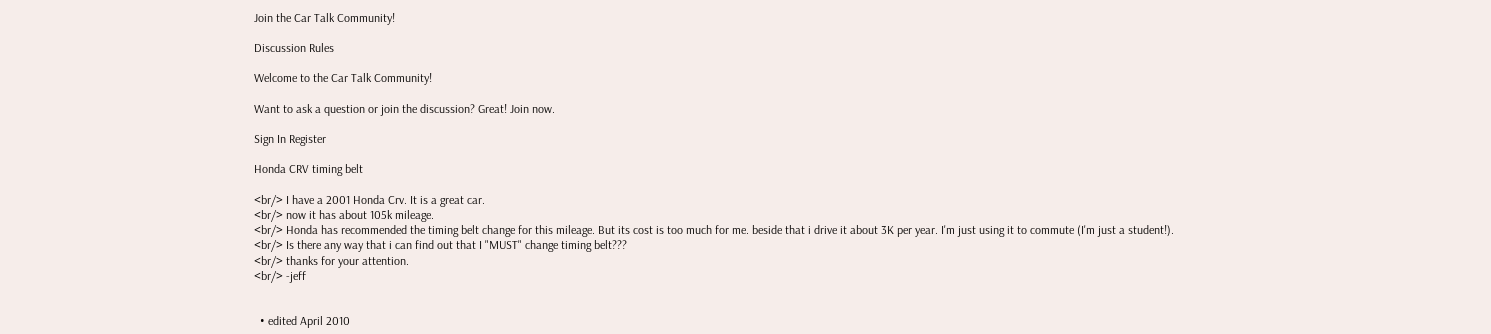Join the Car Talk Community!

Discussion Rules

Welcome to the Car Talk Community!

Want to ask a question or join the discussion? Great! Join now.

Sign In Register

Honda CRV timing belt

<br/> I have a 2001 Honda Crv. It is a great car.
<br/> now it has about 105k mileage.
<br/> Honda has recommended the timing belt change for this mileage. But its cost is too much for me. beside that i drive it about 3K per year. I'm just using it to commute (I'm just a student!).
<br/> Is there any way that i can find out that I "MUST" change timing belt???
<br/> thanks for your attention.
<br/> -jeff


  • edited April 2010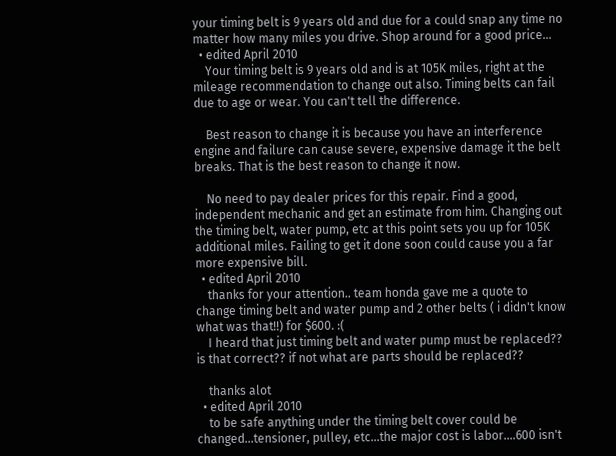your timing belt is 9 years old and due for a could snap any time no matter how many miles you drive. Shop around for a good price...
  • edited April 2010
    Your timing belt is 9 years old and is at 105K miles, right at the mileage recommendation to change out also. Timing belts can fail due to age or wear. You can't tell the difference.

    Best reason to change it is because you have an interference engine and failure can cause severe, expensive damage it the belt breaks. That is the best reason to change it now.

    No need to pay dealer prices for this repair. Find a good, independent mechanic and get an estimate from him. Changing out the timing belt, water pump, etc at this point sets you up for 105K additional miles. Failing to get it done soon could cause you a far more expensive bill.
  • edited April 2010
    thanks for your attention.. team honda gave me a quote to change timing belt and water pump and 2 other belts ( i didn't know what was that!!) for $600. :(
    I heard that just timing belt and water pump must be replaced?? is that correct?? if not what are parts should be replaced??

    thanks alot
  • edited April 2010
    to be safe anything under the timing belt cover could be changed...tensioner, pulley, etc...the major cost is labor....600 isn't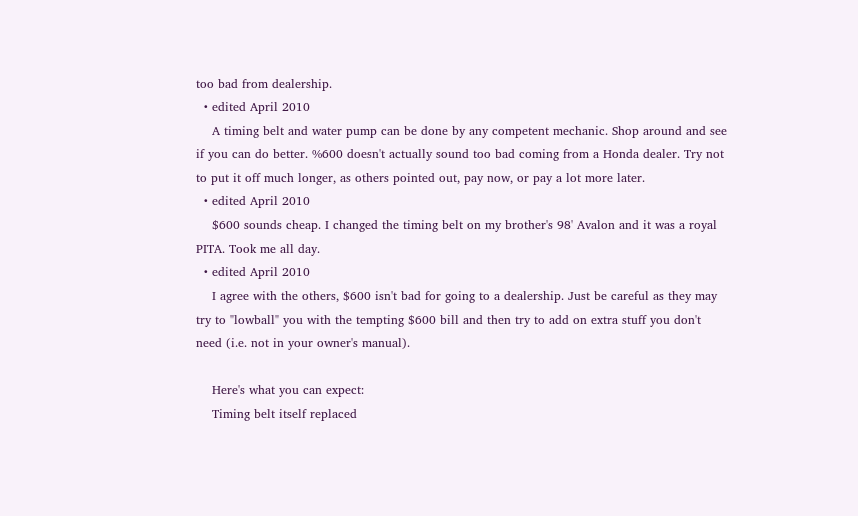too bad from dealership.
  • edited April 2010
    A timing belt and water pump can be done by any competent mechanic. Shop around and see if you can do better. %600 doesn't actually sound too bad coming from a Honda dealer. Try not to put it off much longer, as others pointed out, pay now, or pay a lot more later.
  • edited April 2010
    $600 sounds cheap. I changed the timing belt on my brother's 98' Avalon and it was a royal PITA. Took me all day.
  • edited April 2010
    I agree with the others, $600 isn't bad for going to a dealership. Just be careful as they may try to "lowball" you with the tempting $600 bill and then try to add on extra stuff you don't need (i.e. not in your owner's manual).

    Here's what you can expect:
    Timing belt itself replaced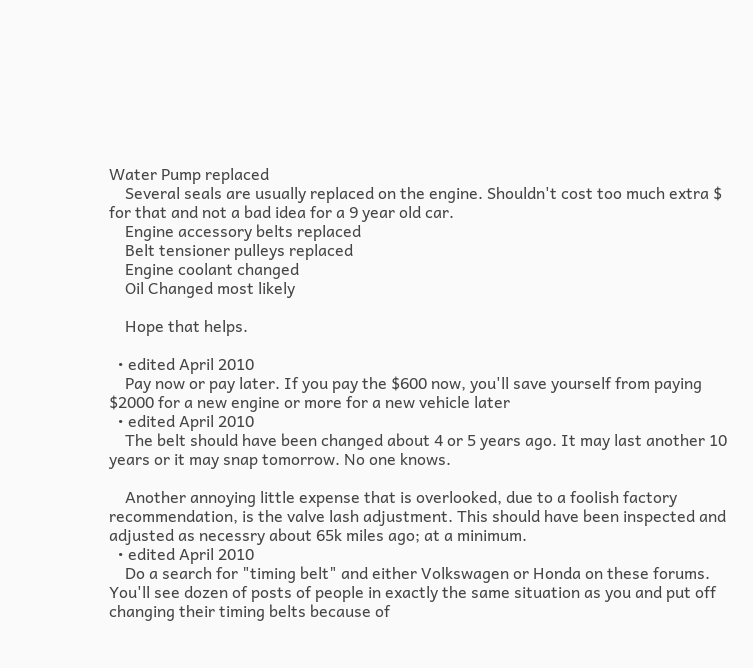Water Pump replaced
    Several seals are usually replaced on the engine. Shouldn't cost too much extra $ for that and not a bad idea for a 9 year old car.
    Engine accessory belts replaced
    Belt tensioner pulleys replaced
    Engine coolant changed
    Oil Changed most likely

    Hope that helps.

  • edited April 2010
    Pay now or pay later. If you pay the $600 now, you'll save yourself from paying $2000 for a new engine or more for a new vehicle later
  • edited April 2010
    The belt should have been changed about 4 or 5 years ago. It may last another 10 years or it may snap tomorrow. No one knows.

    Another annoying little expense that is overlooked, due to a foolish factory recommendation, is the valve lash adjustment. This should have been inspected and adjusted as necessry about 65k miles ago; at a minimum.
  • edited April 2010
    Do a search for "timing belt" and either Volkswagen or Honda on these forums. You'll see dozen of posts of people in exactly the same situation as you and put off changing their timing belts because of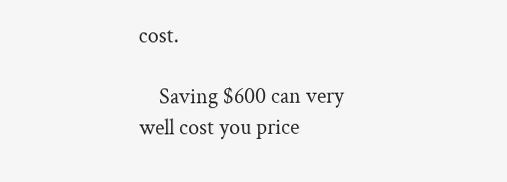cost.

    Saving $600 can very well cost you price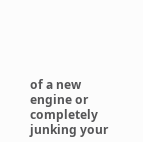of a new engine or completely junking your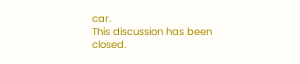car.
This discussion has been closed.